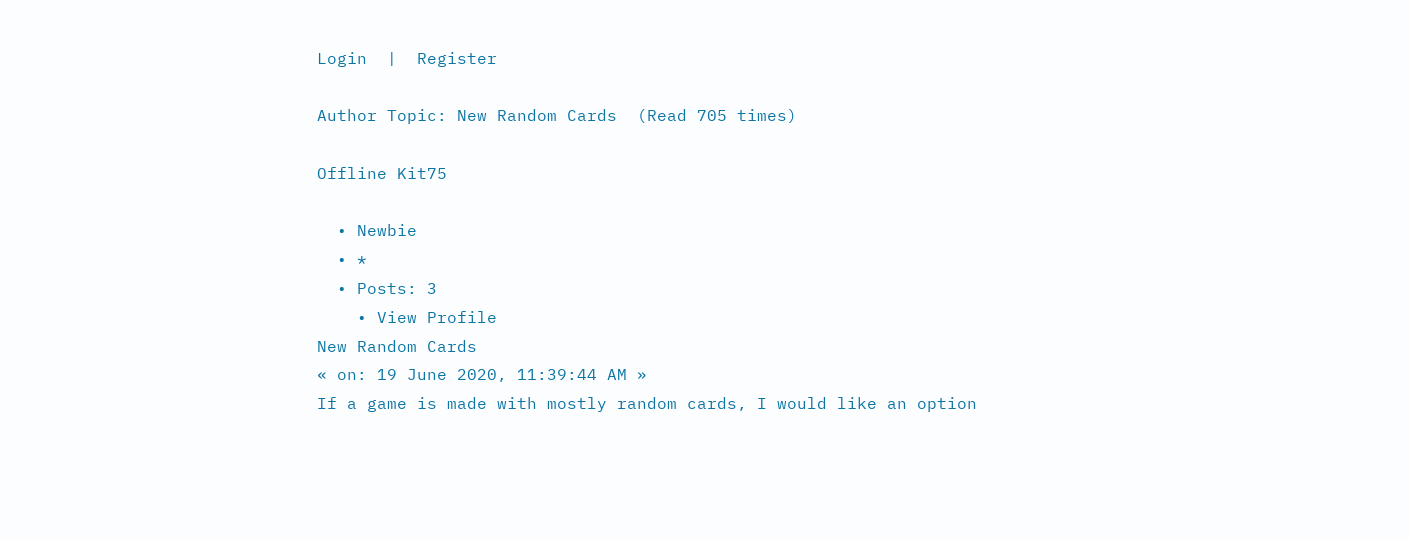Login  |  Register

Author Topic: New Random Cards  (Read 705 times)

Offline Kit75

  • Newbie
  • *
  • Posts: 3
    • View Profile
New Random Cards
« on: 19 June 2020, 11:39:44 AM »
If a game is made with mostly random cards, I would like an option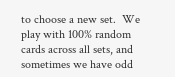to choose a new set.  We play with 100% random cards across all sets, and sometimes we have odd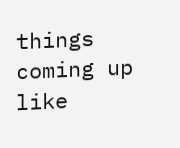things coming up like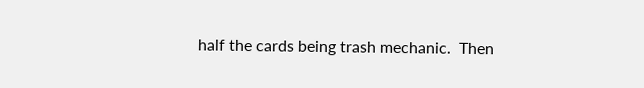half the cards being trash mechanic.  Then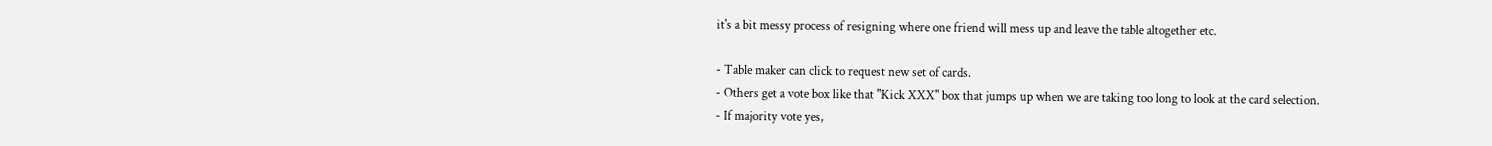it's a bit messy process of resigning where one friend will mess up and leave the table altogether etc.

- Table maker can click to request new set of cards.
- Others get a vote box like that "Kick XXX" box that jumps up when we are taking too long to look at the card selection.
- If majority vote yes,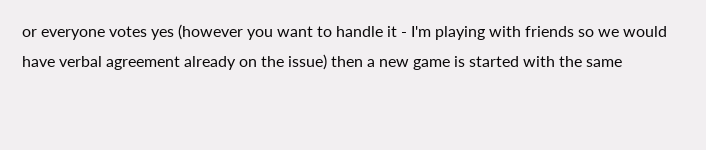or everyone votes yes (however you want to handle it - I'm playing with friends so we would have verbal agreement already on the issue) then a new game is started with the same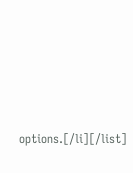options.[/li][/list]